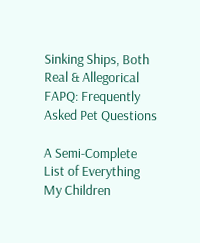Sinking Ships, Both Real & Allegorical
FAPQ: Frequently Asked Pet Questions

A Semi-Complete List of Everything My Children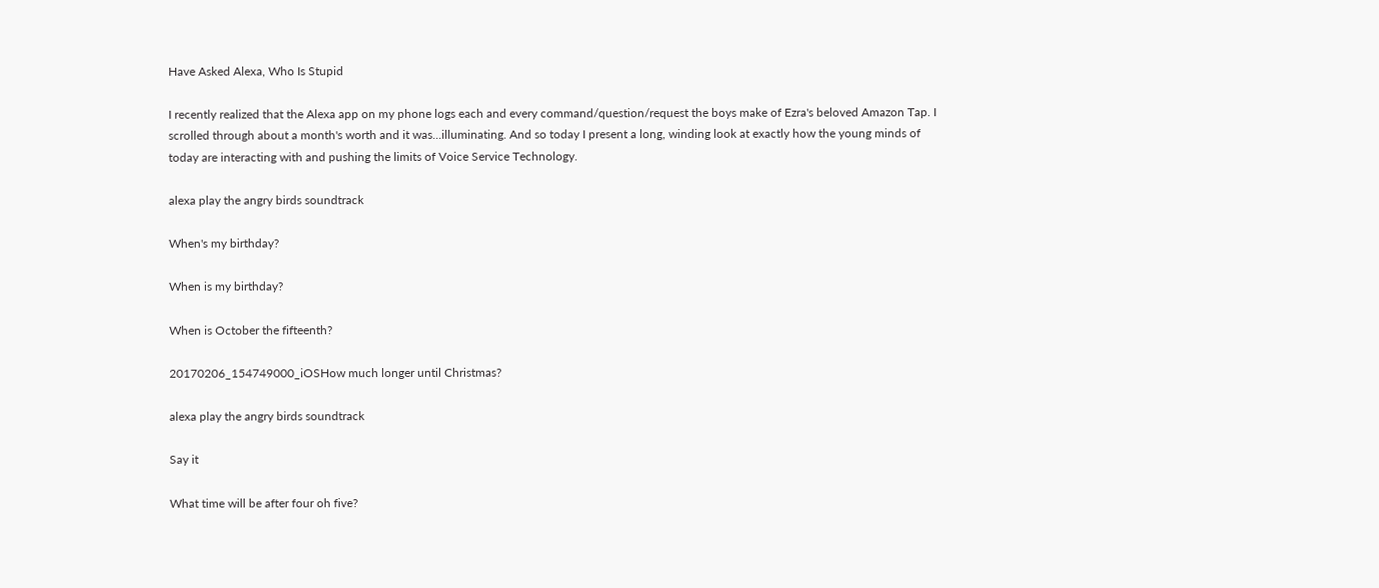Have Asked Alexa, Who Is Stupid

I recently realized that the Alexa app on my phone logs each and every command/question/request the boys make of Ezra's beloved Amazon Tap. I scrolled through about a month's worth and it was...illuminating. And so today I present a long, winding look at exactly how the young minds of today are interacting with and pushing the limits of Voice Service Technology.

alexa play the angry birds soundtrack

When's my birthday?

When is my birthday?

When is October the fifteenth?

20170206_154749000_iOSHow much longer until Christmas?

alexa play the angry birds soundtrack

Say it

What time will be after four oh five?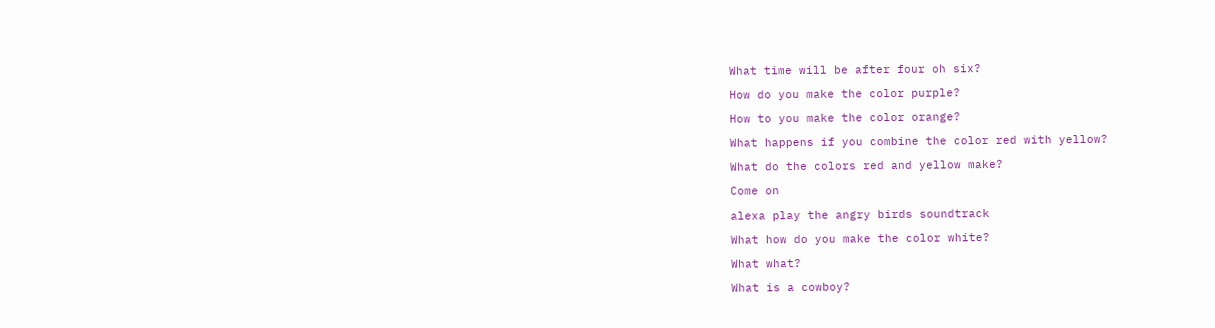What time will be after four oh six?

How do you make the color purple?

How to you make the color orange?

What happens if you combine the color red with yellow?

What do the colors red and yellow make?

Come on

alexa play the angry birds soundtrack

What how do you make the color white?

What what?

What is a cowboy?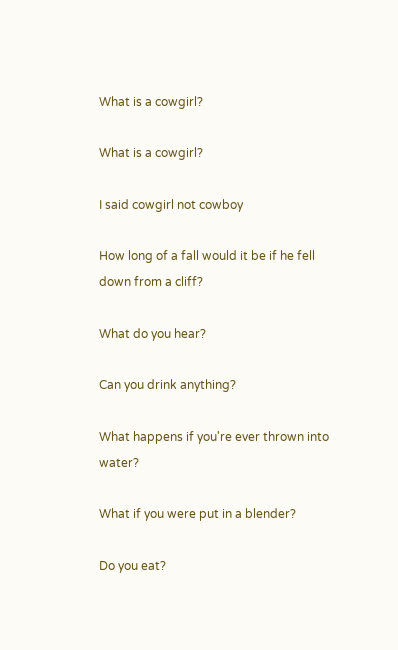What is a cowgirl?

What is a cowgirl?

I said cowgirl not cowboy

How long of a fall would it be if he fell down from a cliff?

What do you hear?

Can you drink anything?

What happens if you're ever thrown into water?

What if you were put in a blender?

Do you eat?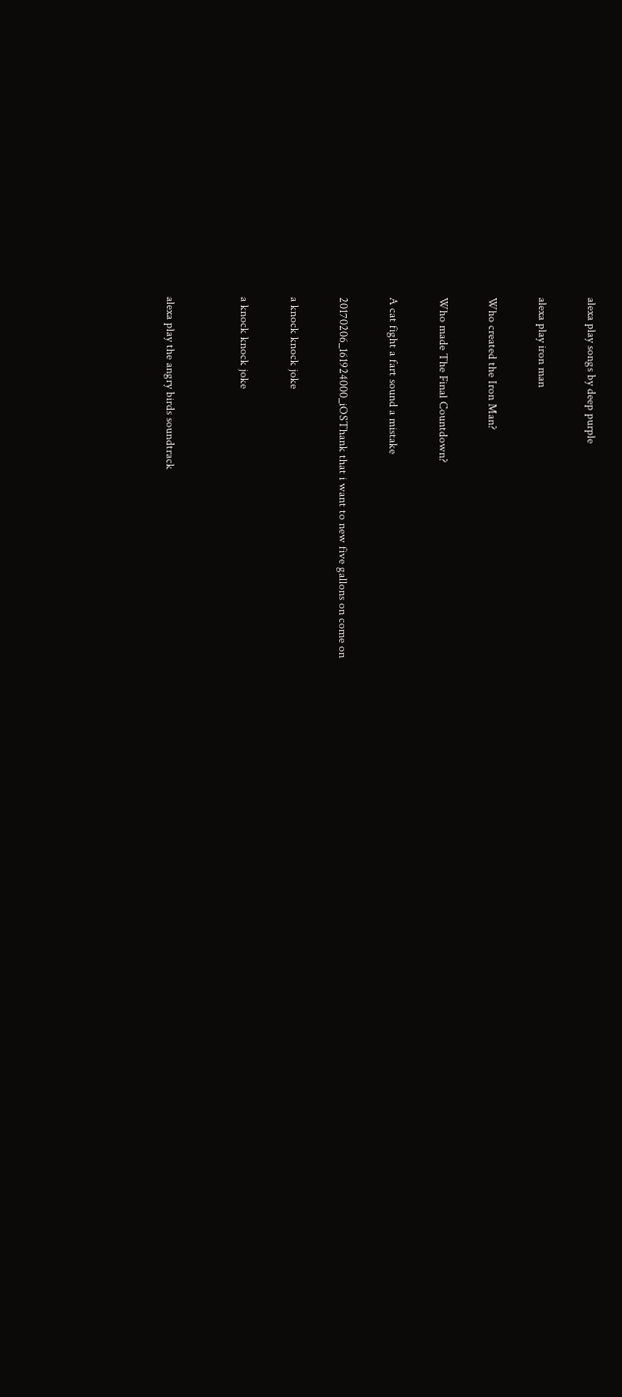alexa play songs by deep purple

alexa play iron man

Who created the Iron Man?

Who made The Final Countdown?

A cat fight a fart sound a mistake

20170206_161924000_iOSThank that i want to new five gallons on come on

a knock knock joke

a knock knock joke


alexa play the angry birds soundtrack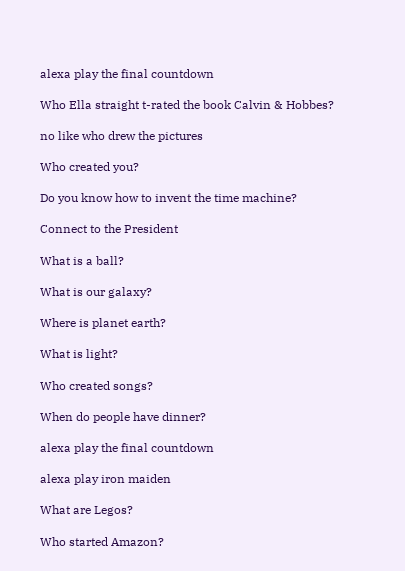alexa play the final countdown

Who Ella straight t-rated the book Calvin & Hobbes?

no like who drew the pictures

Who created you?

Do you know how to invent the time machine?

Connect to the President

What is a ball?

What is our galaxy?

Where is planet earth?

What is light?

Who created songs?

When do people have dinner?

alexa play the final countdown

alexa play iron maiden

What are Legos?

Who started Amazon?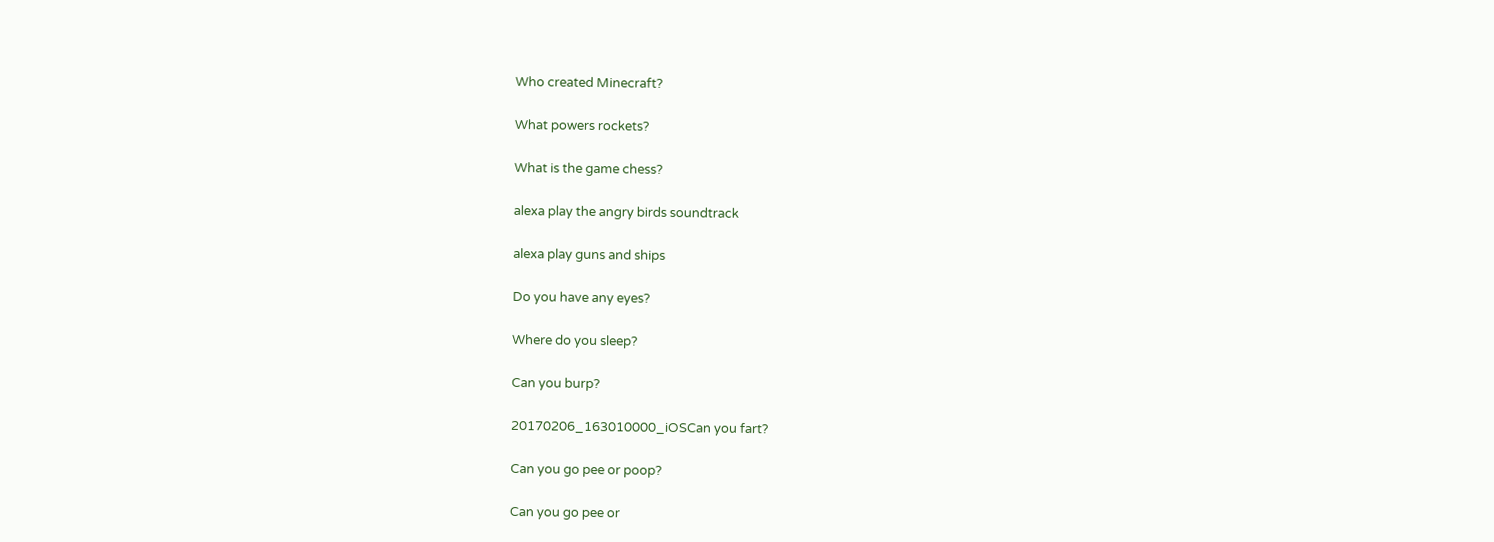Who created Minecraft?

What powers rockets?

What is the game chess?

alexa play the angry birds soundtrack

alexa play guns and ships

Do you have any eyes?

Where do you sleep?

Can you burp?

20170206_163010000_iOSCan you fart?

Can you go pee or poop?

Can you go pee or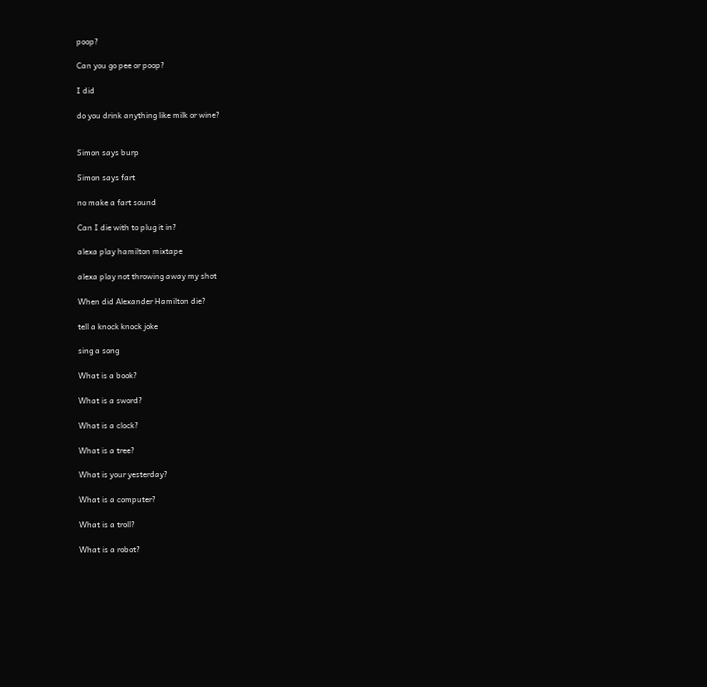poop?

Can you go pee or poop?

I did

do you drink anything like milk or wine?


Simon says burp

Simon says fart

no make a fart sound

Can I die with to plug it in?

alexa play hamilton mixtape

alexa play not throwing away my shot

When did Alexander Hamilton die?

tell a knock knock joke

sing a song

What is a book?

What is a sword?

What is a clock?

What is a tree?

What is your yesterday?

What is a computer?

What is a troll?

What is a robot?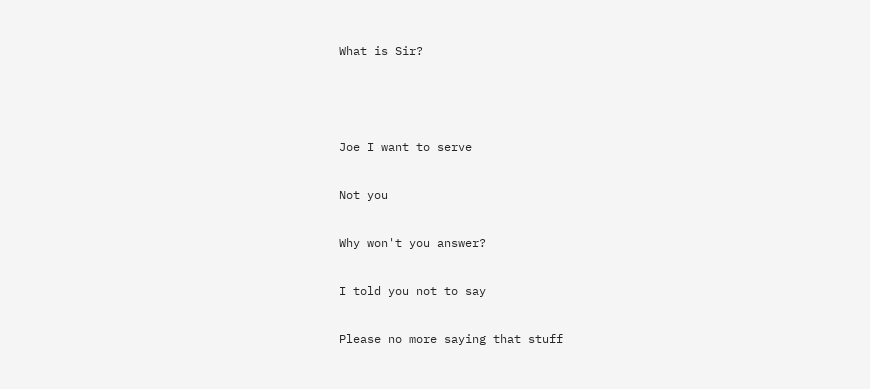What is Sir?



Joe I want to serve

Not you

Why won't you answer?

I told you not to say

Please no more saying that stuff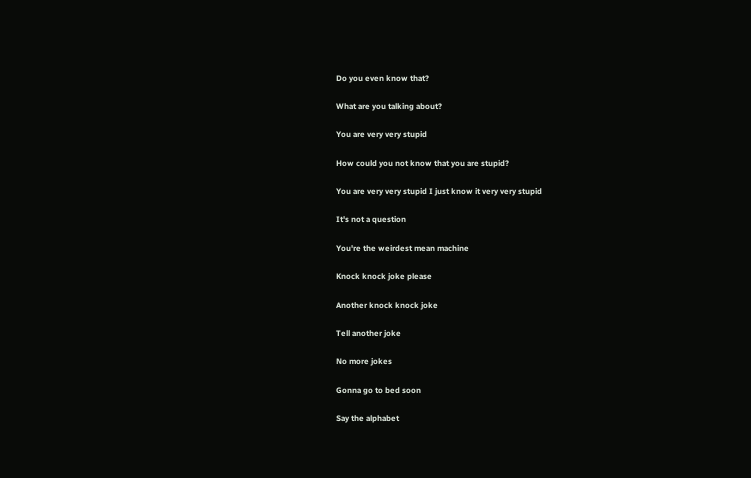Do you even know that?

What are you talking about?

You are very very stupid

How could you not know that you are stupid?

You are very very stupid I just know it very very stupid

It's not a question

You're the weirdest mean machine

Knock knock joke please

Another knock knock joke

Tell another joke

No more jokes

Gonna go to bed soon

Say the alphabet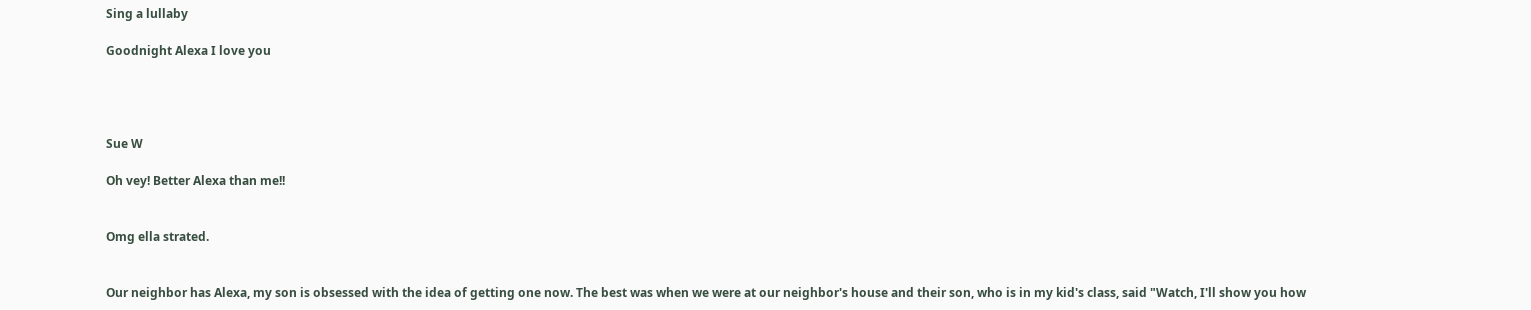Sing a lullaby

Goodnight Alexa I love you




Sue W

Oh vey! Better Alexa than me!!


Omg ella strated.


Our neighbor has Alexa, my son is obsessed with the idea of getting one now. The best was when we were at our neighbor's house and their son, who is in my kid's class, said "Watch, I'll show you how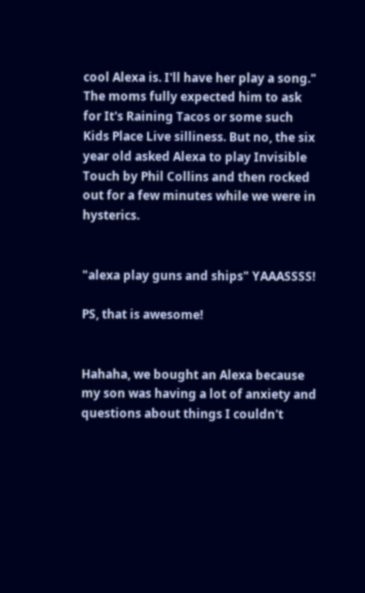cool Alexa is. I'll have her play a song." The moms fully expected him to ask for It's Raining Tacos or some such Kids Place Live silliness. But no, the six year old asked Alexa to play Invisible Touch by Phil Collins and then rocked out for a few minutes while we were in hysterics.


"alexa play guns and ships" YAAASSSS!

PS, that is awesome!


Hahaha, we bought an Alexa because my son was having a lot of anxiety and questions about things I couldn't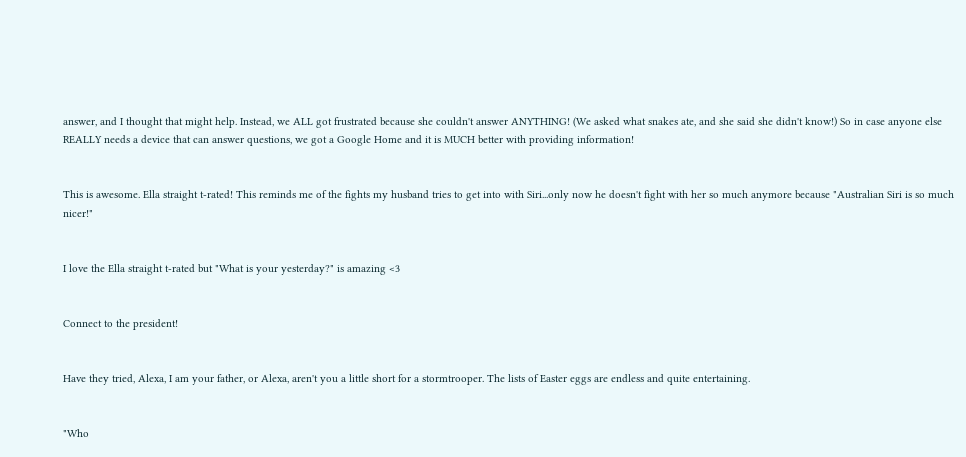answer, and I thought that might help. Instead, we ALL got frustrated because she couldn't answer ANYTHING! (We asked what snakes ate, and she said she didn't know!) So in case anyone else REALLY needs a device that can answer questions, we got a Google Home and it is MUCH better with providing information!


This is awesome. Ella straight t-rated! This reminds me of the fights my husband tries to get into with Siri...only now he doesn't fight with her so much anymore because "Australian Siri is so much nicer!"


I love the Ella straight t-rated but "What is your yesterday?" is amazing <3


Connect to the president!


Have they tried, Alexa, I am your father, or Alexa, aren't you a little short for a stormtrooper. The lists of Easter eggs are endless and quite entertaining.


"Who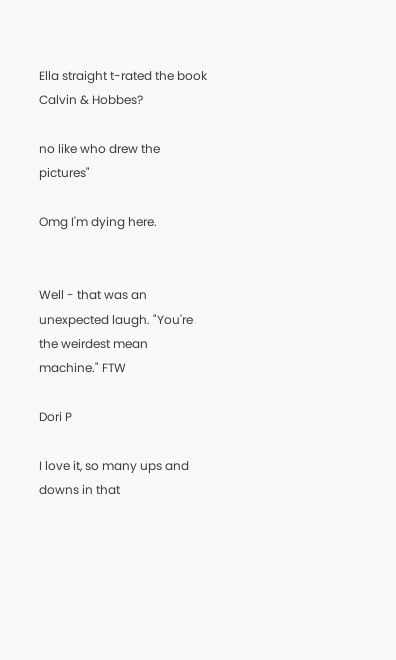Ella straight t-rated the book Calvin & Hobbes?

no like who drew the pictures"

Omg I'm dying here.


Well - that was an unexpected laugh. "You're the weirdest mean machine." FTW

Dori P

I love it, so many ups and downs in that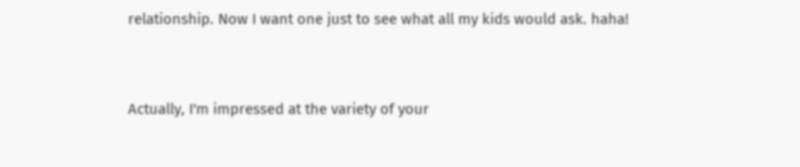relationship. Now I want one just to see what all my kids would ask. haha!


Actually, I'm impressed at the variety of your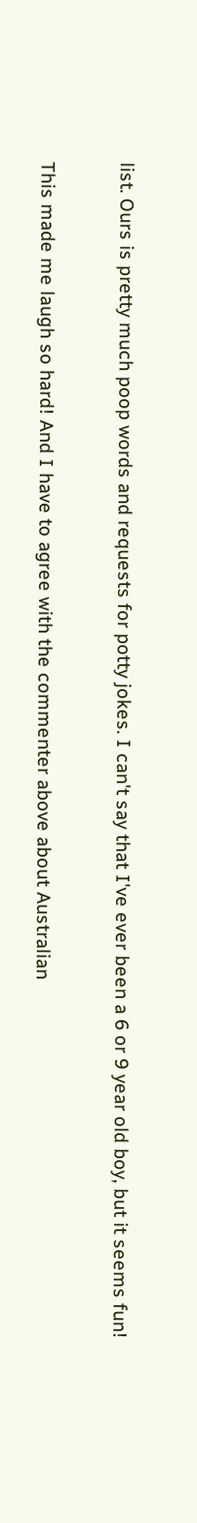list. Ours is pretty much poop words and requests for potty jokes. I can't say that I've ever been a 6 or 9 year old boy, but it seems fun!


This made me laugh so hard! And I have to agree with the commenter above about Australian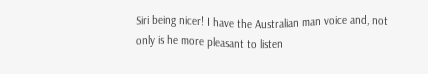Siri being nicer! I have the Australian man voice and, not only is he more pleasant to listen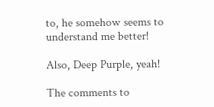to, he somehow seems to understand me better!

Also, Deep Purple, yeah!

The comments to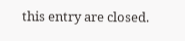this entry are closed.